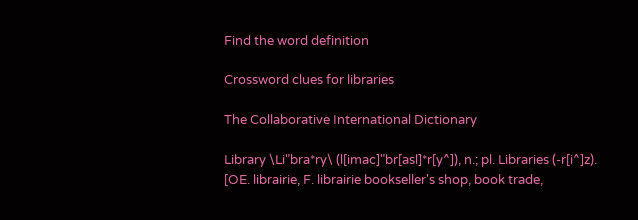Find the word definition

Crossword clues for libraries

The Collaborative International Dictionary

Library \Li"bra*ry\ (l[imac]"br[asl]*r[y^]), n.; pl. Libraries (-r[i^]z). [OE. librairie, F. librairie bookseller's shop, book trade,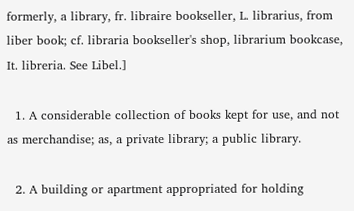formerly, a library, fr. libraire bookseller, L. librarius, from liber book; cf. libraria bookseller's shop, librarium bookcase, It. libreria. See Libel.]

  1. A considerable collection of books kept for use, and not as merchandise; as, a private library; a public library.

  2. A building or apartment appropriated for holding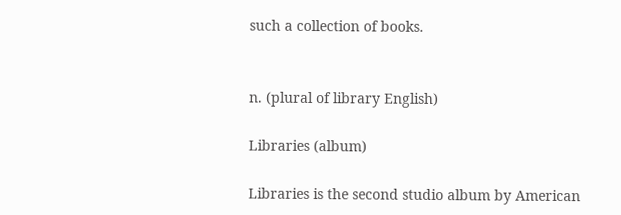such a collection of books.


n. (plural of library English)

Libraries (album)

Libraries is the second studio album by American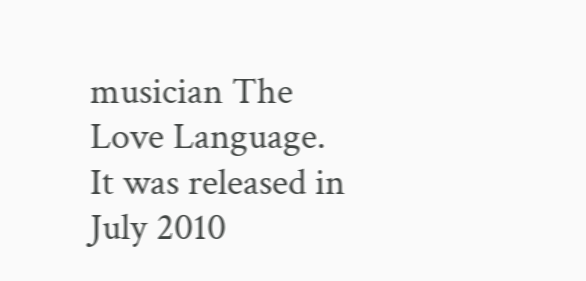musician The Love Language. It was released in July 2010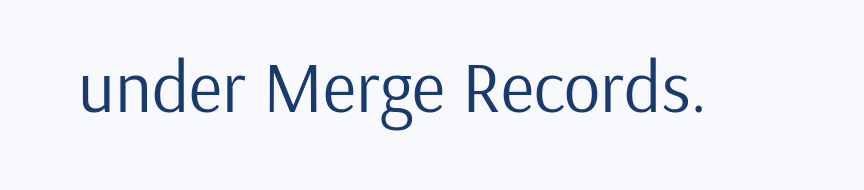under Merge Records.